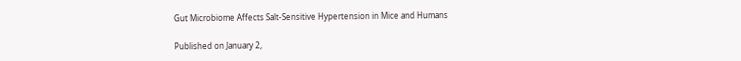Gut Microbiome Affects Salt-Sensitive Hypertension in Mice and Humans

Published on January 2,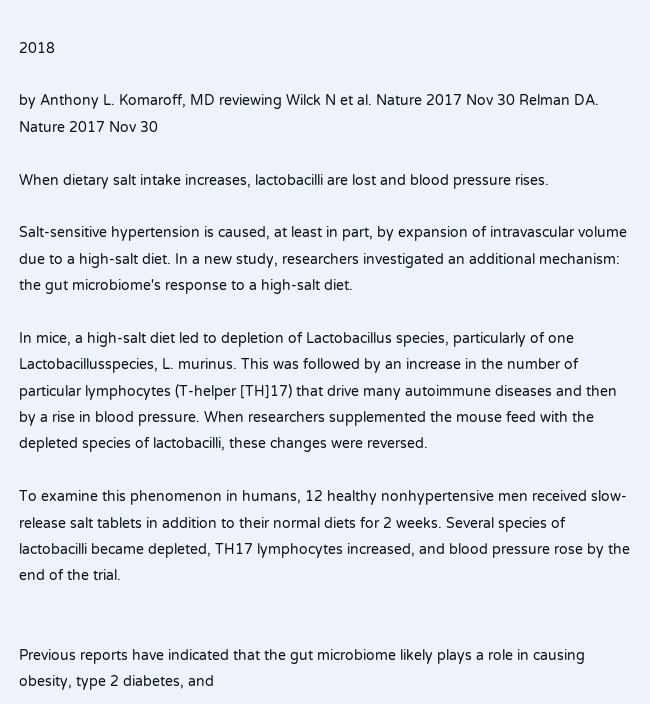2018

by Anthony L. Komaroff, MD reviewing Wilck N et al. Nature 2017 Nov 30 Relman DA. Nature 2017 Nov 30

When dietary salt intake increases, lactobacilli are lost and blood pressure rises.

Salt-sensitive hypertension is caused, at least in part, by expansion of intravascular volume due to a high-salt diet. In a new study, researchers investigated an additional mechanism: the gut microbiome's response to a high-salt diet.

In mice, a high-salt diet led to depletion of Lactobacillus species, particularly of one Lactobacillusspecies, L. murinus. This was followed by an increase in the number of particular lymphocytes (T-helper [TH]17) that drive many autoimmune diseases and then by a rise in blood pressure. When researchers supplemented the mouse feed with the depleted species of lactobacilli, these changes were reversed.

To examine this phenomenon in humans, 12 healthy nonhypertensive men received slow-release salt tablets in addition to their normal diets for 2 weeks. Several species of lactobacilli became depleted, TH17 lymphocytes increased, and blood pressure rose by the end of the trial.


Previous reports have indicated that the gut microbiome likely plays a role in causing obesity, type 2 diabetes, and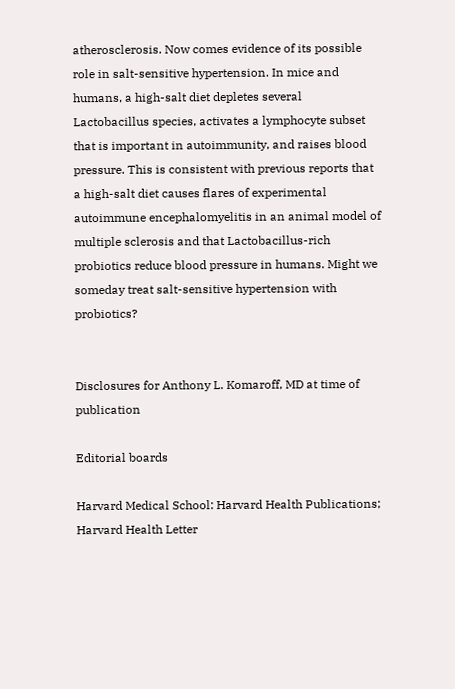atherosclerosis. Now comes evidence of its possible role in salt-sensitive hypertension. In mice and humans, a high-salt diet depletes several Lactobacillus species, activates a lymphocyte subset that is important in autoimmunity, and raises blood pressure. This is consistent with previous reports that a high-salt diet causes flares of experimental autoimmune encephalomyelitis in an animal model of multiple sclerosis and that Lactobacillus-rich probiotics reduce blood pressure in humans. Might we someday treat salt-sensitive hypertension with probiotics?


Disclosures for Anthony L. Komaroff, MD at time of publication

Editorial boards

Harvard Medical School: Harvard Health Publications; Harvard Health Letter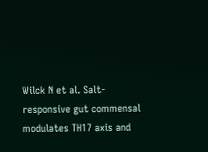Wilck N et al. Salt-responsive gut commensal modulates TH17 axis and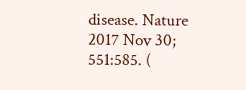disease. Nature 2017 Nov 30; 551:585. (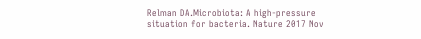Relman DA.Microbiota: A high-pressure situation for bacteria. Nature 2017 Nov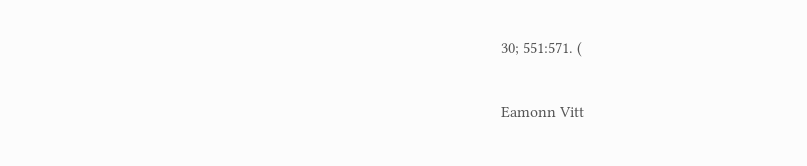30; 551:571. (

Eamonn Vitt